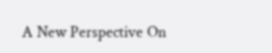A New Perspective On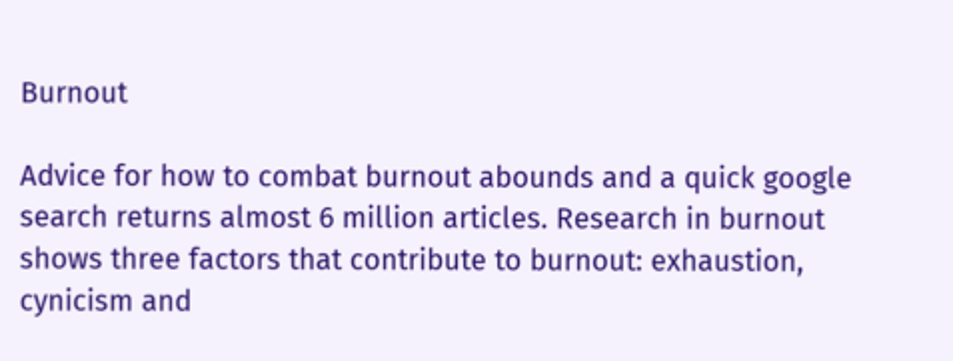Burnout

Advice for how to combat burnout abounds and a quick google search returns almost 6 million articles. Research in burnout shows three factors that contribute to burnout: exhaustion, cynicism and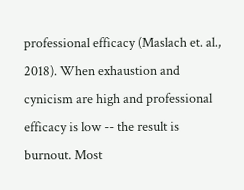professional efficacy (Maslach et. al., 2018). When exhaustion and cynicism are high and professional efficacy is low -- the result is burnout. Most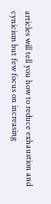articles will tell you how to reduce exhaustion and cynicism but few focus on increasing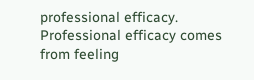professional efficacy. Professional efficacy comes from feeling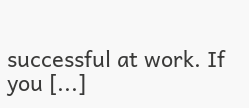successful at work. If you [...]